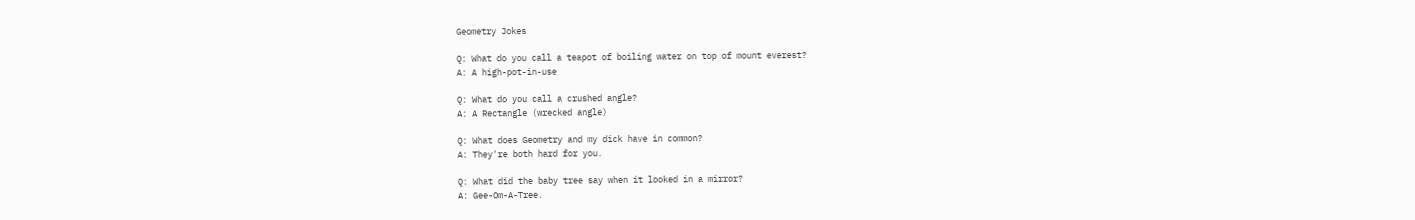Geometry Jokes

Q: What do you call a teapot of boiling water on top of mount everest?
A: A high-pot-in-use

Q: What do you call a crushed angle?
A: A Rectangle (wrecked angle)

Q: What does Geometry and my dick have in common?
A: They're both hard for you.

Q: What did the baby tree say when it looked in a mirror?
A: Gee-Om-A-Tree.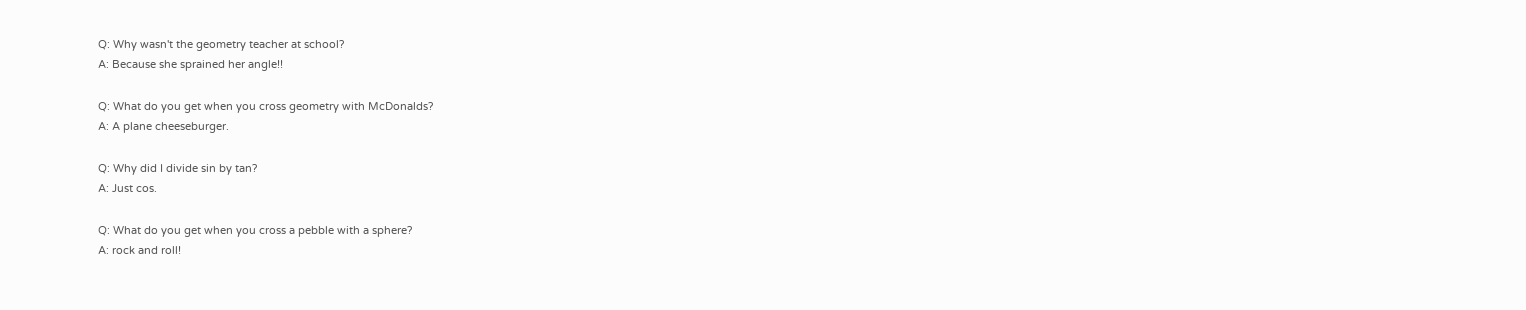Q: Why wasn't the geometry teacher at school?
A: Because she sprained her angle!!

Q: What do you get when you cross geometry with McDonalds?
A: A plane cheeseburger.

Q: Why did I divide sin by tan?
A: Just cos.

Q: What do you get when you cross a pebble with a sphere?
A: rock and roll!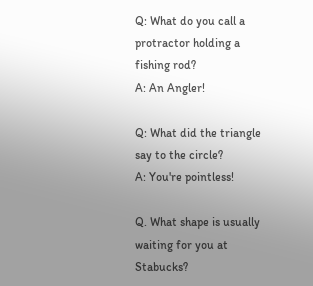Q: What do you call a protractor holding a fishing rod?
A: An Angler!

Q: What did the triangle say to the circle?
A: You're pointless!

Q. What shape is usually waiting for you at Stabucks?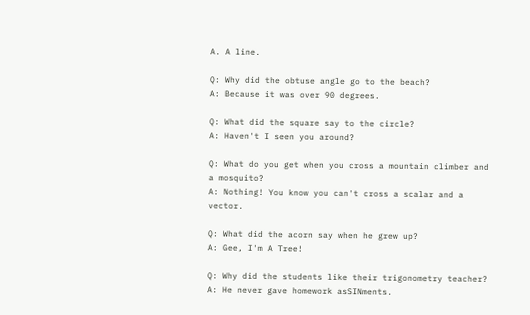A. A line.

Q: Why did the obtuse angle go to the beach?
A: Because it was over 90 degrees.

Q: What did the square say to the circle?
A: Haven't I seen you around?

Q: What do you get when you cross a mountain climber and a mosquito?
A: Nothing! You know you can't cross a scalar and a vector.

Q: What did the acorn say when he grew up?
A: Gee, I'm A Tree!

Q: Why did the students like their trigonometry teacher?
A: He never gave homework asSINments.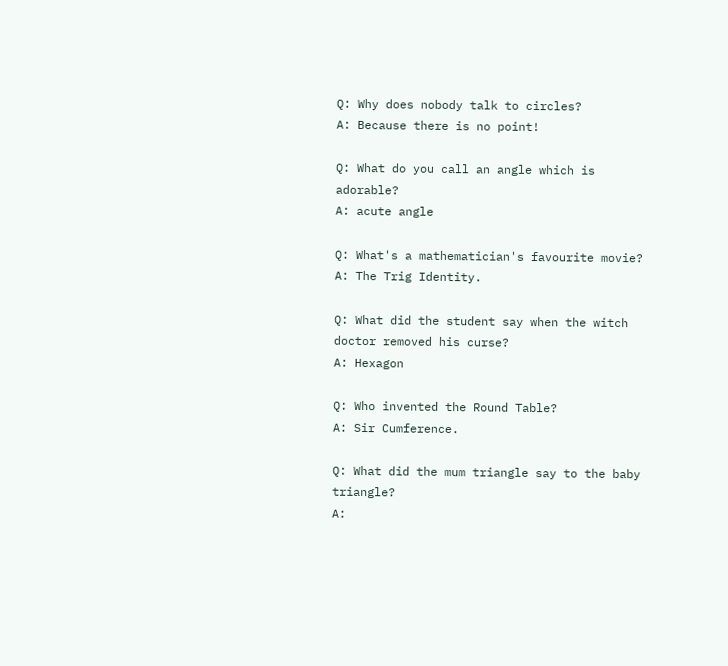Q: Why does nobody talk to circles?
A: Because there is no point!

Q: What do you call an angle which is adorable?
A: acute angle

Q: What's a mathematician's favourite movie?
A: The Trig Identity.

Q: What did the student say when the witch doctor removed his curse?
A: Hexagon

Q: Who invented the Round Table?
A: Sir Cumference.

Q: What did the mum triangle say to the baby triangle?
A: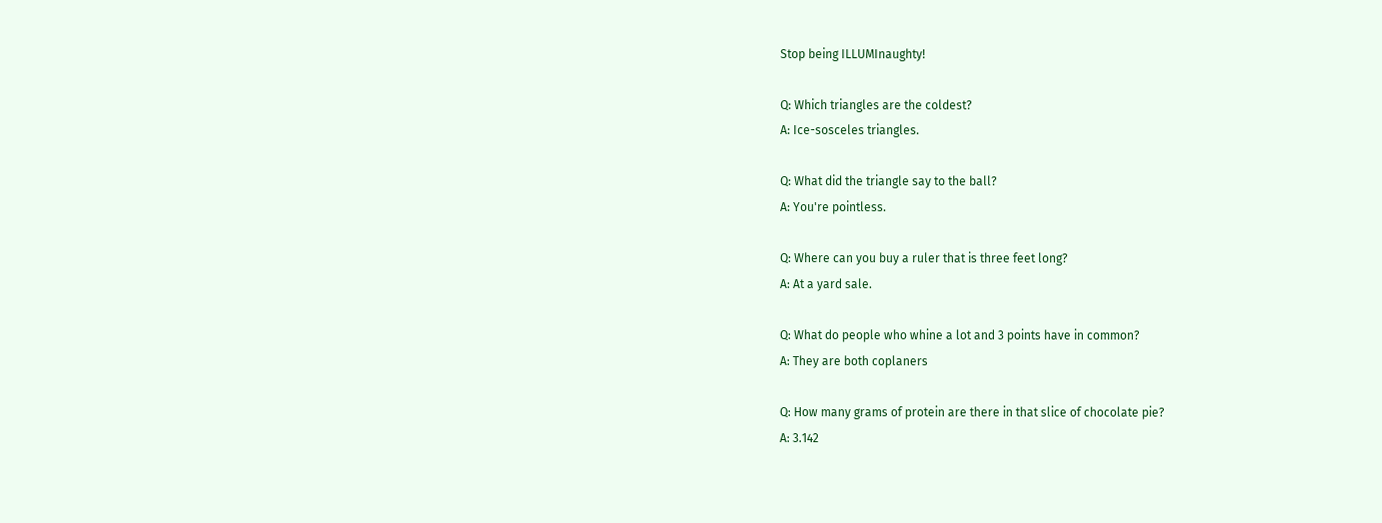Stop being ILLUMInaughty!

Q: Which triangles are the coldest?
A: Ice-sosceles triangles.

Q: What did the triangle say to the ball?
A: You're pointless.

Q: Where can you buy a ruler that is three feet long?
A: At a yard sale.

Q: What do people who whine a lot and 3 points have in common?
A: They are both coplaners

Q: How many grams of protein are there in that slice of chocolate pie?
A: 3.142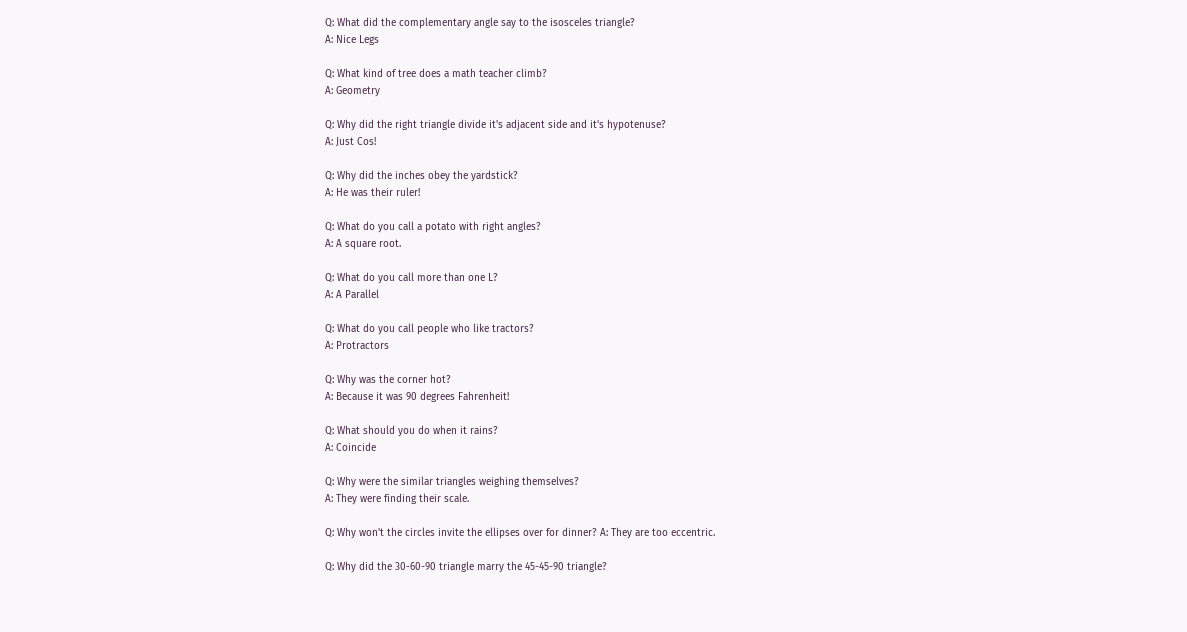Q: What did the complementary angle say to the isosceles triangle?
A: Nice Legs

Q: What kind of tree does a math teacher climb?
A: Geometry

Q: Why did the right triangle divide it's adjacent side and it's hypotenuse?
A: Just Cos!

Q: Why did the inches obey the yardstick?
A: He was their ruler!

Q: What do you call a potato with right angles?
A: A square root.

Q: What do you call more than one L?
A: A Parallel

Q: What do you call people who like tractors?
A: Protractors

Q: Why was the corner hot?
A: Because it was 90 degrees Fahrenheit!

Q: What should you do when it rains?
A: Coincide

Q: Why were the similar triangles weighing themselves?
A: They were finding their scale.

Q: Why won't the circles invite the ellipses over for dinner? A: They are too eccentric.

Q: Why did the 30-60-90 triangle marry the 45-45-90 triangle?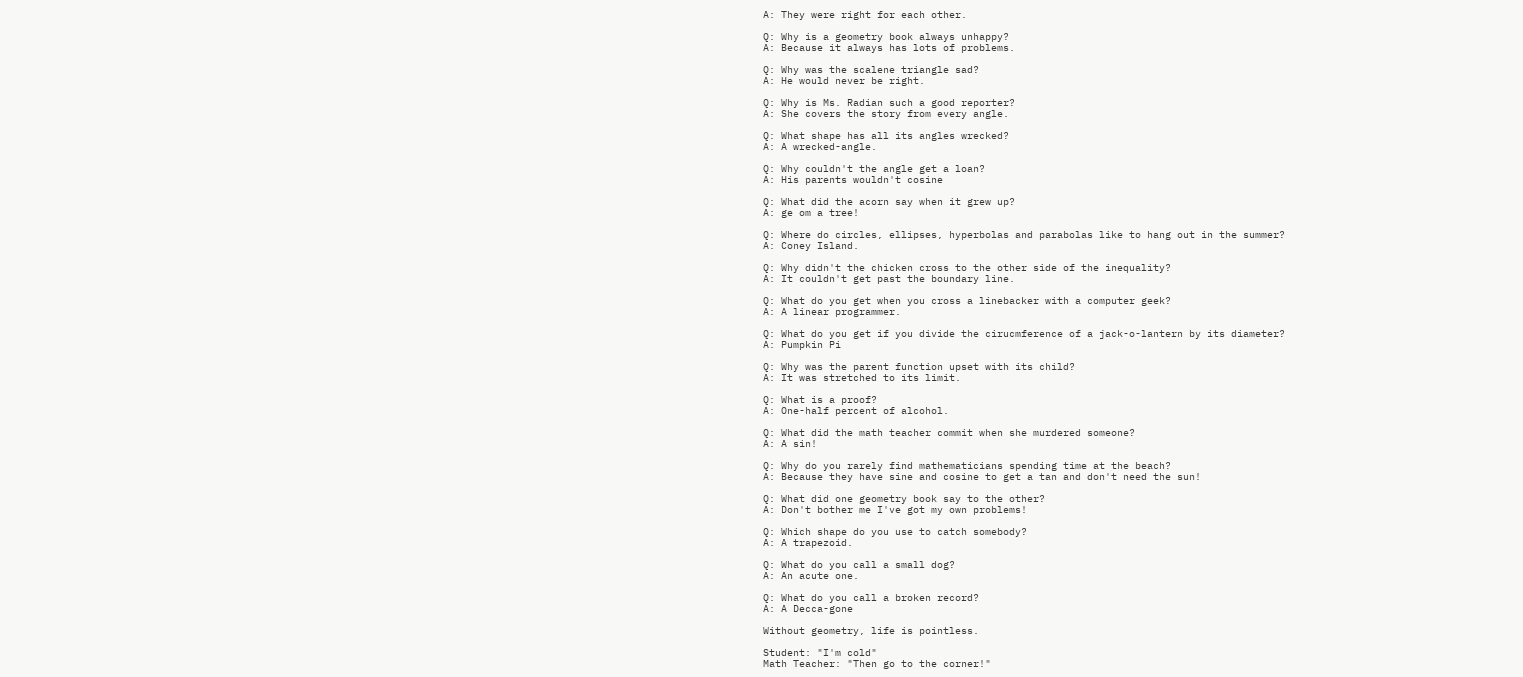A: They were right for each other.

Q: Why is a geometry book always unhappy?
A: Because it always has lots of problems.

Q: Why was the scalene triangle sad?
A: He would never be right.

Q: Why is Ms. Radian such a good reporter?
A: She covers the story from every angle.

Q: What shape has all its angles wrecked?
A: A wrecked-angle.

Q: Why couldn't the angle get a loan?
A: His parents wouldn't cosine

Q: What did the acorn say when it grew up?
A: ge om a tree!

Q: Where do circles, ellipses, hyperbolas and parabolas like to hang out in the summer?
A: Coney Island.

Q: Why didn't the chicken cross to the other side of the inequality?
A: It couldn't get past the boundary line.

Q: What do you get when you cross a linebacker with a computer geek?
A: A linear programmer.

Q: What do you get if you divide the cirucmference of a jack-o-lantern by its diameter?
A: Pumpkin Pi

Q: Why was the parent function upset with its child?
A: It was stretched to its limit.

Q: What is a proof?
A: One-half percent of alcohol.

Q: What did the math teacher commit when she murdered someone?
A: A sin!

Q: Why do you rarely find mathematicians spending time at the beach?
A: Because they have sine and cosine to get a tan and don't need the sun!

Q: What did one geometry book say to the other?
A: Don't bother me I've got my own problems!

Q: Which shape do you use to catch somebody?
A: A trapezoid.

Q: What do you call a small dog?
A: An acute one.

Q: What do you call a broken record?
A: A Decca-gone

Without geometry, life is pointless.

Student: "I'm cold"
Math Teacher: "Then go to the corner!"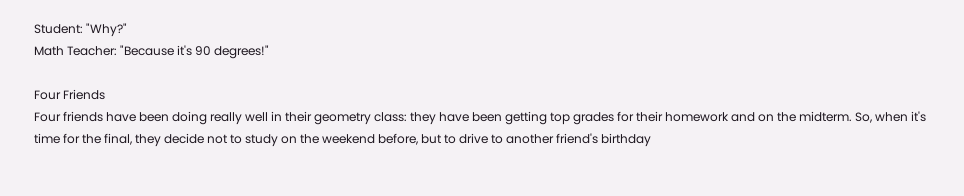Student: "Why?"
Math Teacher: "Because it's 90 degrees!"

Four Friends
Four friends have been doing really well in their geometry class: they have been getting top grades for their homework and on the midterm. So, when it's time for the final, they decide not to study on the weekend before, but to drive to another friend's birthday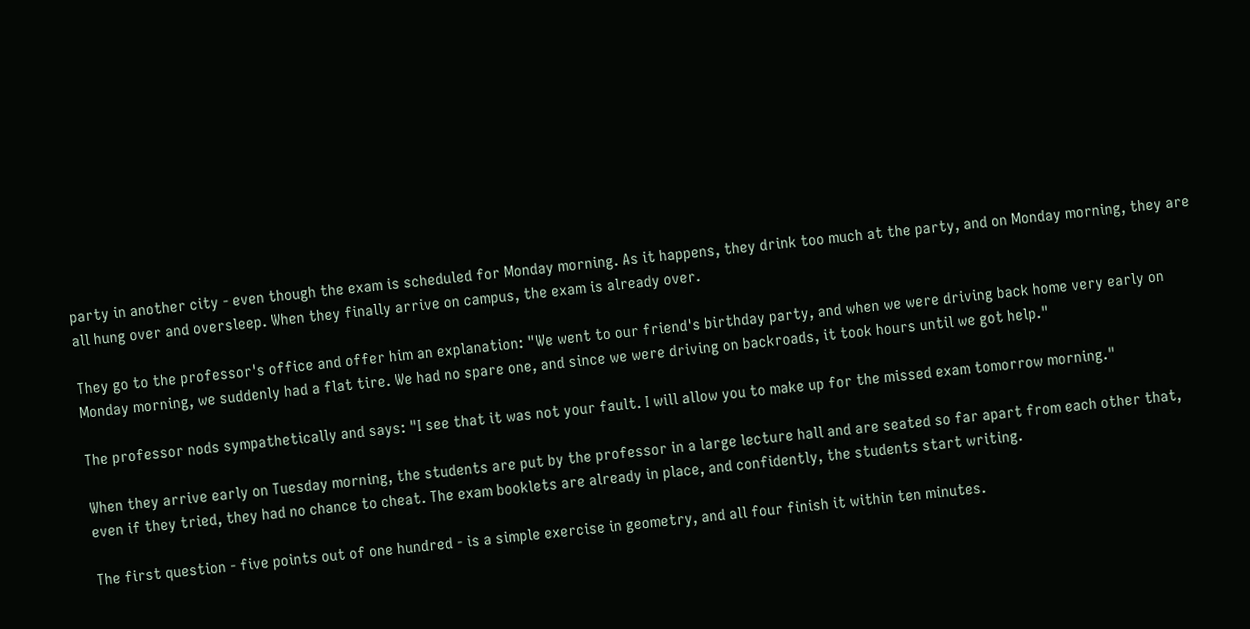party in another city - even though the exam is scheduled for Monday morning. As it happens, they drink too much at the party, and on Monday morning, they are all hung over and oversleep. When they finally arrive on campus, the exam is already over.

They go to the professor's office and offer him an explanation: "We went to our friend's birthday party, and when we were driving back home very early on Monday morning, we suddenly had a flat tire. We had no spare one, and since we were driving on backroads, it took hours until we got help."

The professor nods sympathetically and says: "I see that it was not your fault. I will allow you to make up for the missed exam tomorrow morning."

When they arrive early on Tuesday morning, the students are put by the professor in a large lecture hall and are seated so far apart from each other that, even if they tried, they had no chance to cheat. The exam booklets are already in place, and confidently, the students start writing.

The first question - five points out of one hundred - is a simple exercise in geometry, and all four finish it within ten minutes.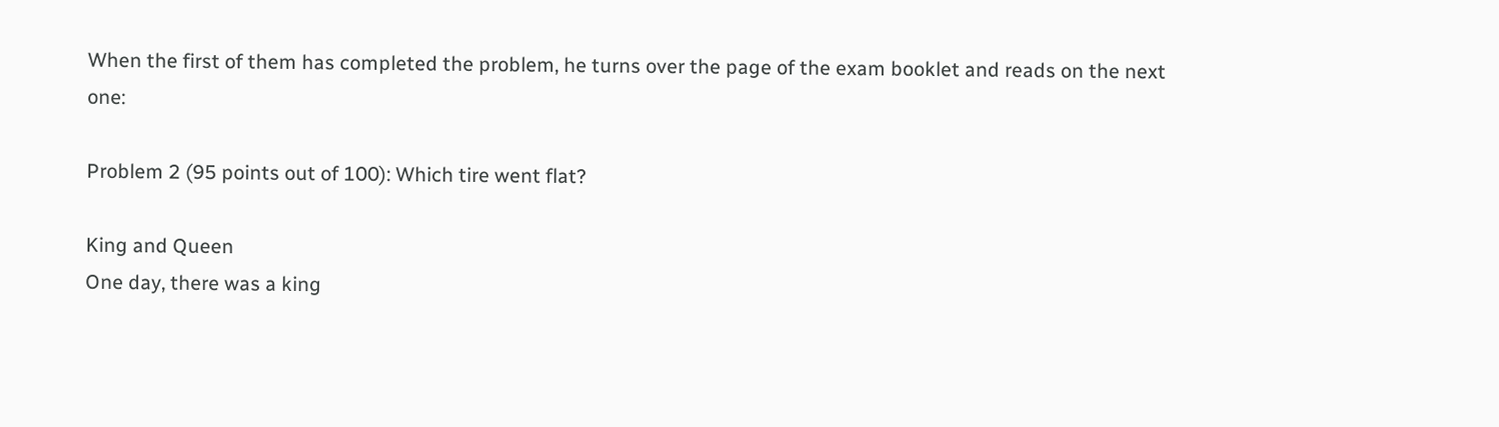When the first of them has completed the problem, he turns over the page of the exam booklet and reads on the next one:

Problem 2 (95 points out of 100): Which tire went flat?

King and Queen
One day, there was a king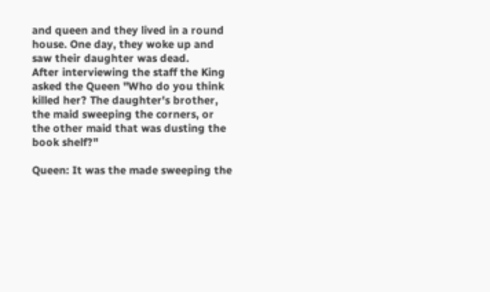and queen and they lived in a round house. One day, they woke up and saw their daughter was dead.
After interviewing the staff the King asked the Queen "Who do you think killed her? The daughter's brother, the maid sweeping the corners, or the other maid that was dusting the book shelf?"

Queen: It was the made sweeping the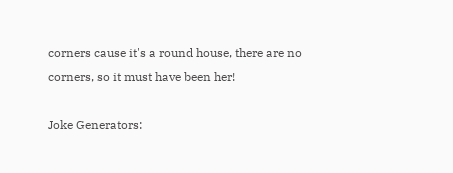corners cause it's a round house, there are no corners, so it must have been her!

Joke Generators: